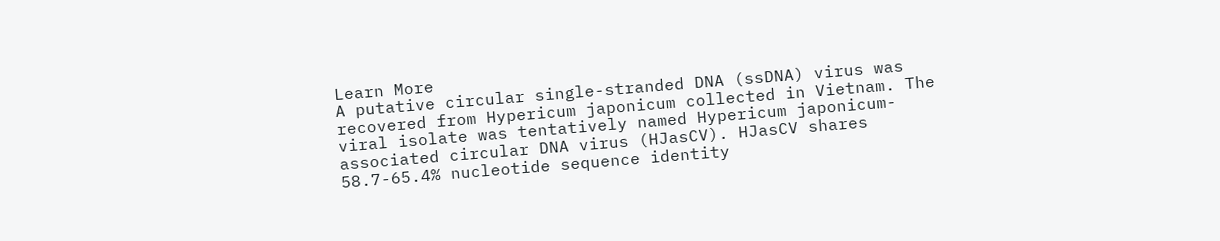Learn More
A putative circular single-stranded DNA (ssDNA) virus was recovered from Hypericum japonicum collected in Vietnam. The viral isolate was tentatively named Hypericum japonicum-associated circular DNA virus (HJasCV). HJasCV shares 58.7-65.4% nucleotide sequence identity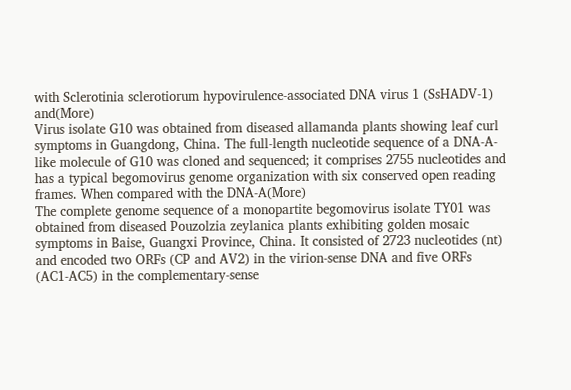with Sclerotinia sclerotiorum hypovirulence-associated DNA virus 1 (SsHADV-1) and(More)
Virus isolate G10 was obtained from diseased allamanda plants showing leaf curl symptoms in Guangdong, China. The full-length nucleotide sequence of a DNA-A-like molecule of G10 was cloned and sequenced; it comprises 2755 nucleotides and has a typical begomovirus genome organization with six conserved open reading frames. When compared with the DNA-A(More)
The complete genome sequence of a monopartite begomovirus isolate TY01 was obtained from diseased Pouzolzia zeylanica plants exhibiting golden mosaic symptoms in Baise, Guangxi Province, China. It consisted of 2723 nucleotides (nt) and encoded two ORFs (CP and AV2) in the virion-sense DNA and five ORFs (AC1-AC5) in the complementary-sense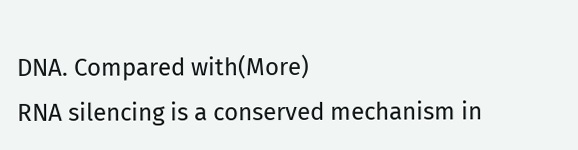DNA. Compared with(More)
RNA silencing is a conserved mechanism in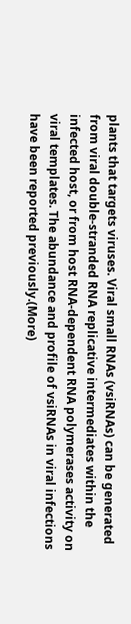plants that targets viruses. Viral small RNAs (vsiRNAs) can be generated from viral double-stranded RNA replicative intermediates within the infected host, or from host RNA-dependent RNA polymerases activity on viral templates. The abundance and profile of vsiRNAs in viral infections have been reported previously.(More)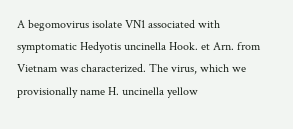A begomovirus isolate VN1 associated with symptomatic Hedyotis uncinella Hook. et Arn. from Vietnam was characterized. The virus, which we provisionally name H. uncinella yellow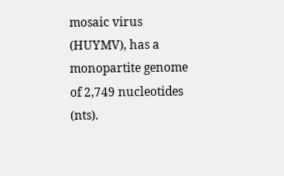mosaic virus (HUYMV), has a monopartite genome of 2,749 nucleotides (nts).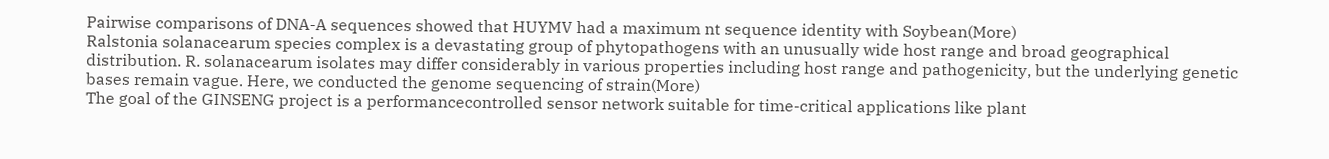Pairwise comparisons of DNA-A sequences showed that HUYMV had a maximum nt sequence identity with Soybean(More)
Ralstonia solanacearum species complex is a devastating group of phytopathogens with an unusually wide host range and broad geographical distribution. R. solanacearum isolates may differ considerably in various properties including host range and pathogenicity, but the underlying genetic bases remain vague. Here, we conducted the genome sequencing of strain(More)
The goal of the GINSENG project is a performancecontrolled sensor network suitable for time-critical applications like plant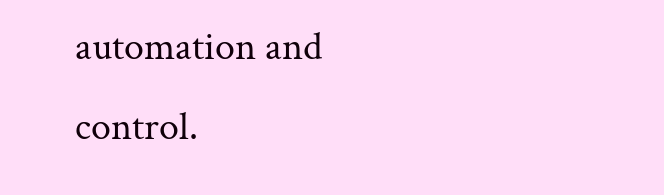automation and control.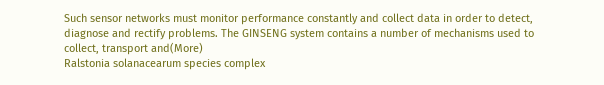Such sensor networks must monitor performance constantly and collect data in order to detect, diagnose and rectify problems. The GINSENG system contains a number of mechanisms used to collect, transport and(More)
Ralstonia solanacearum species complex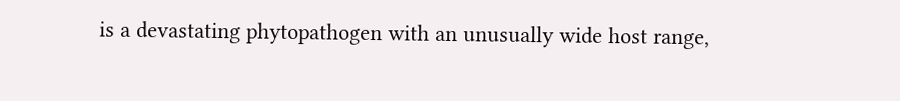is a devastating phytopathogen with an unusually wide host range,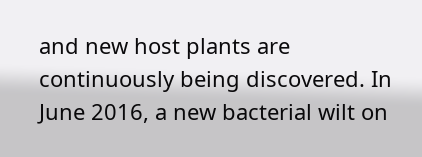and new host plants are continuously being discovered. In June 2016, a new bacterial wilt on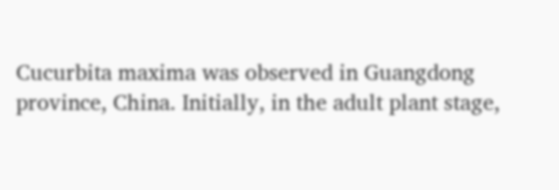Cucurbita maxima was observed in Guangdong province, China. Initially, in the adult plant stage,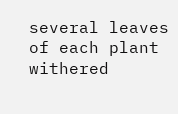several leaves of each plant withered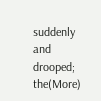suddenly and drooped; the(More)